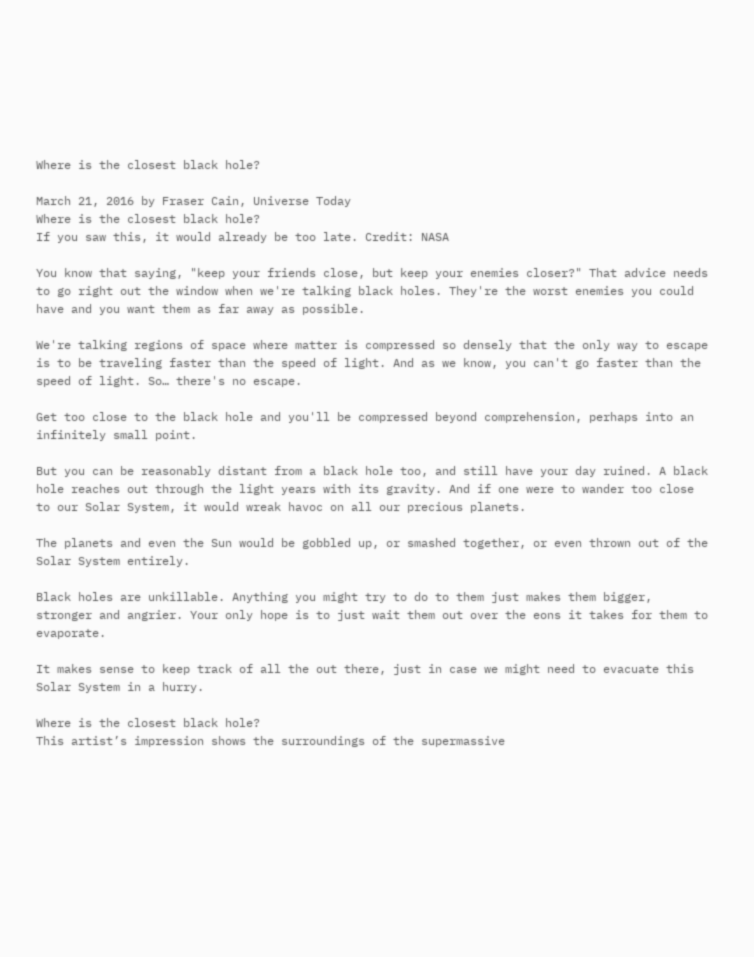Where is the closest black hole?

March 21, 2016 by Fraser Cain, Universe Today
Where is the closest black hole?
If you saw this, it would already be too late. Credit: NASA

You know that saying, "keep your friends close, but keep your enemies closer?" That advice needs to go right out the window when we're talking black holes. They're the worst enemies you could have and you want them as far away as possible.

We're talking regions of space where matter is compressed so densely that the only way to escape is to be traveling faster than the speed of light. And as we know, you can't go faster than the speed of light. So… there's no escape.

Get too close to the black hole and you'll be compressed beyond comprehension, perhaps into an infinitely small point.

But you can be reasonably distant from a black hole too, and still have your day ruined. A black hole reaches out through the light years with its gravity. And if one were to wander too close to our Solar System, it would wreak havoc on all our precious planets.

The planets and even the Sun would be gobbled up, or smashed together, or even thrown out of the Solar System entirely.

Black holes are unkillable. Anything you might try to do to them just makes them bigger, stronger and angrier. Your only hope is to just wait them out over the eons it takes for them to evaporate.

It makes sense to keep track of all the out there, just in case we might need to evacuate this Solar System in a hurry.

Where is the closest black hole?
This artist’s impression shows the surroundings of the supermassive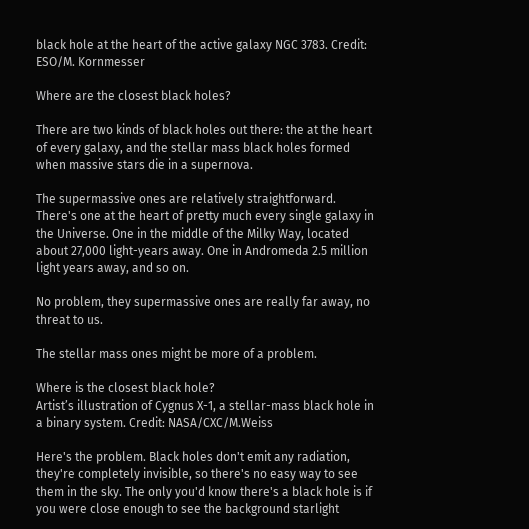black hole at the heart of the active galaxy NGC 3783. Credit: ESO/M. Kornmesser

Where are the closest black holes?

There are two kinds of black holes out there: the at the heart of every galaxy, and the stellar mass black holes formed when massive stars die in a supernova.

The supermassive ones are relatively straightforward. There's one at the heart of pretty much every single galaxy in the Universe. One in the middle of the Milky Way, located about 27,000 light-years away. One in Andromeda 2.5 million light years away, and so on.

No problem, they supermassive ones are really far away, no threat to us.

The stellar mass ones might be more of a problem.

Where is the closest black hole?
Artist’s illustration of Cygnus X-1, a stellar-mass black hole in a binary system. Credit: NASA/CXC/M.Weiss

Here's the problem. Black holes don't emit any radiation, they're completely invisible, so there's no easy way to see them in the sky. The only you'd know there's a black hole is if you were close enough to see the background starlight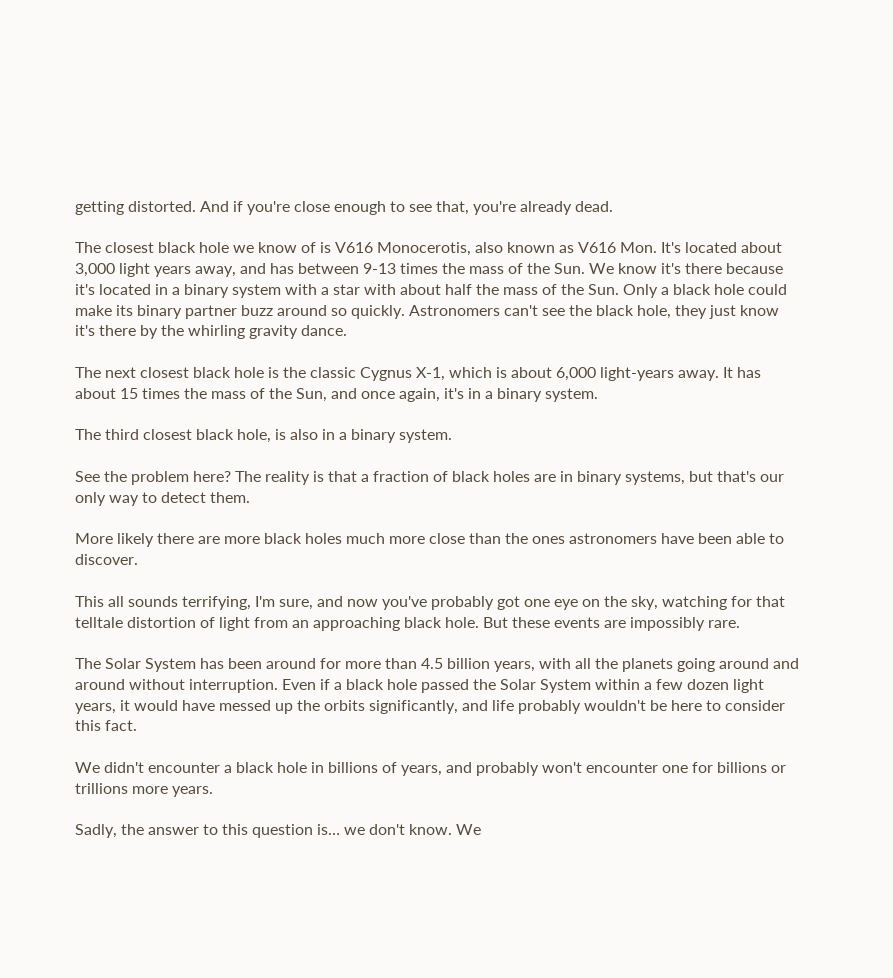getting distorted. And if you're close enough to see that, you're already dead.

The closest black hole we know of is V616 Monocerotis, also known as V616 Mon. It's located about 3,000 light years away, and has between 9-13 times the mass of the Sun. We know it's there because it's located in a binary system with a star with about half the mass of the Sun. Only a black hole could make its binary partner buzz around so quickly. Astronomers can't see the black hole, they just know it's there by the whirling gravity dance.

The next closest black hole is the classic Cygnus X-1, which is about 6,000 light-years away. It has about 15 times the mass of the Sun, and once again, it's in a binary system.

The third closest black hole, is also in a binary system.

See the problem here? The reality is that a fraction of black holes are in binary systems, but that's our only way to detect them.

More likely there are more black holes much more close than the ones astronomers have been able to discover.

This all sounds terrifying, I'm sure, and now you've probably got one eye on the sky, watching for that telltale distortion of light from an approaching black hole. But these events are impossibly rare.

The Solar System has been around for more than 4.5 billion years, with all the planets going around and around without interruption. Even if a black hole passed the Solar System within a few dozen light years, it would have messed up the orbits significantly, and life probably wouldn't be here to consider this fact.

We didn't encounter a black hole in billions of years, and probably won't encounter one for billions or trillions more years.

Sadly, the answer to this question is… we don't know. We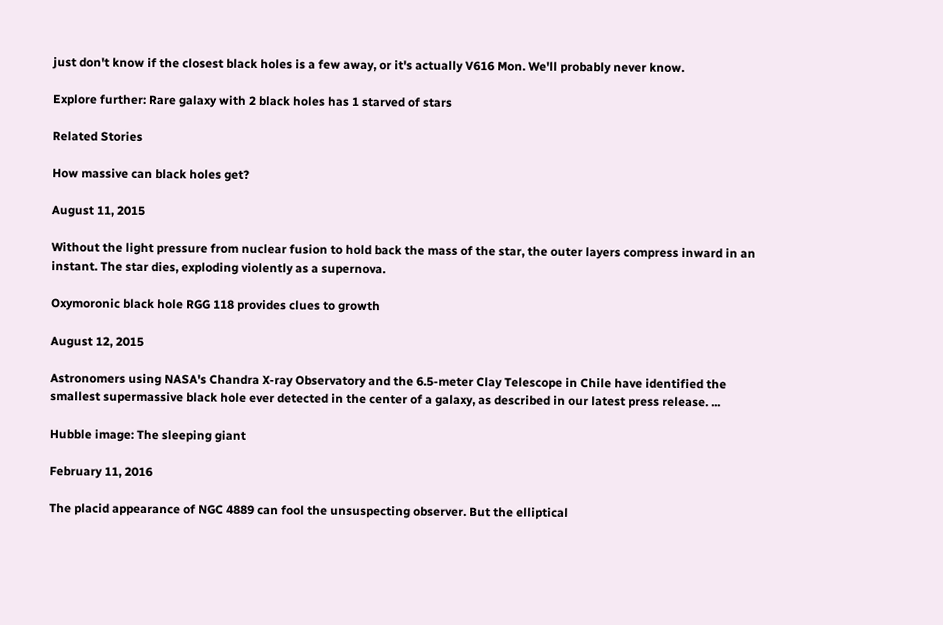just don't know if the closest black holes is a few away, or it's actually V616 Mon. We'll probably never know.

Explore further: Rare galaxy with 2 black holes has 1 starved of stars

Related Stories

How massive can black holes get?

August 11, 2015

Without the light pressure from nuclear fusion to hold back the mass of the star, the outer layers compress inward in an instant. The star dies, exploding violently as a supernova.

Oxymoronic black hole RGG 118 provides clues to growth

August 12, 2015

Astronomers using NASA's Chandra X-ray Observatory and the 6.5-meter Clay Telescope in Chile have identified the smallest supermassive black hole ever detected in the center of a galaxy, as described in our latest press release. ...

Hubble image: The sleeping giant

February 11, 2016

The placid appearance of NGC 4889 can fool the unsuspecting observer. But the elliptical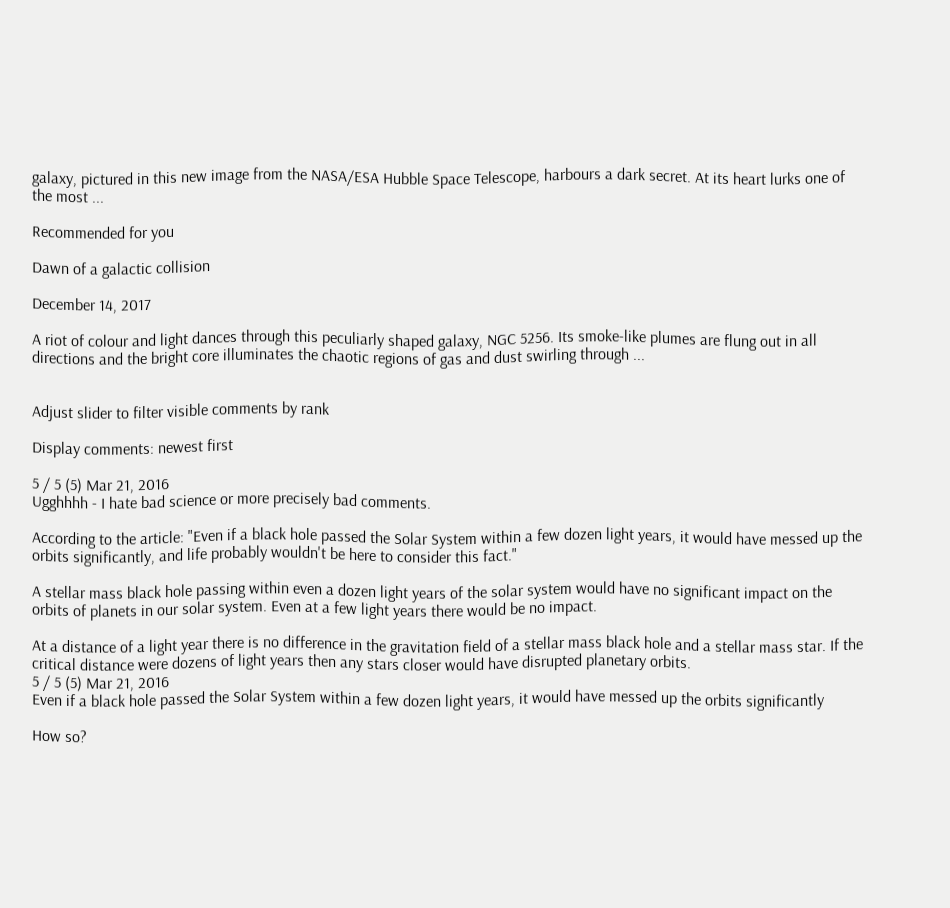galaxy, pictured in this new image from the NASA/ESA Hubble Space Telescope, harbours a dark secret. At its heart lurks one of the most ...

Recommended for you

Dawn of a galactic collision

December 14, 2017

A riot of colour and light dances through this peculiarly shaped galaxy, NGC 5256. Its smoke-like plumes are flung out in all directions and the bright core illuminates the chaotic regions of gas and dust swirling through ...


Adjust slider to filter visible comments by rank

Display comments: newest first

5 / 5 (5) Mar 21, 2016
Ugghhhh - I hate bad science or more precisely bad comments.

According to the article: "Even if a black hole passed the Solar System within a few dozen light years, it would have messed up the orbits significantly, and life probably wouldn't be here to consider this fact."

A stellar mass black hole passing within even a dozen light years of the solar system would have no significant impact on the orbits of planets in our solar system. Even at a few light years there would be no impact.

At a distance of a light year there is no difference in the gravitation field of a stellar mass black hole and a stellar mass star. If the critical distance were dozens of light years then any stars closer would have disrupted planetary orbits.
5 / 5 (5) Mar 21, 2016
Even if a black hole passed the Solar System within a few dozen light years, it would have messed up the orbits significantly

How so?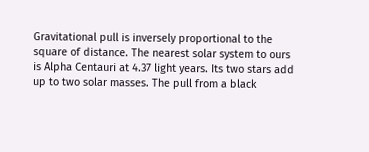Gravitational pull is inversely proportional to the square of distance. The nearest solar system to ours is Alpha Centauri at 4.37 light years. Its two stars add up to two solar masses. The pull from a black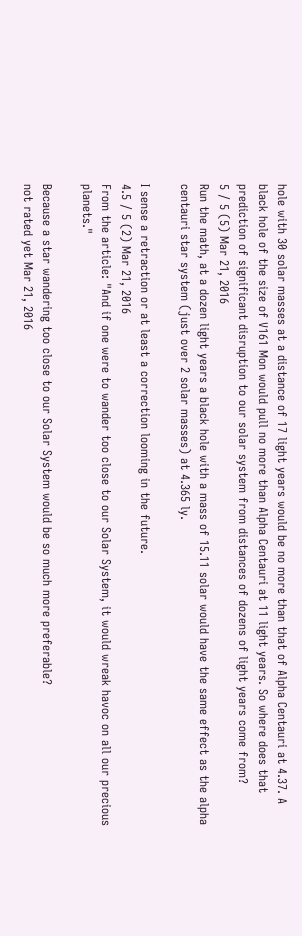hole with 30 solar masses at a distance of 17 light years would be no more than that of Alpha Centauri at 4.37. A black hole of the size of V161 Mon would pull no more than Alpha Centauri at 11 light years. So where does that prediction of significant disruption to our solar system from distances of dozens of light years come from?
5 / 5 (5) Mar 21, 2016
Run the math, at a dozen light years a black hole with a mass of 15.11 solar would have the same effect as the alpha centauri star system (just over 2 solar masses) at 4.365 ly.

I sense a retraction or at least a correction looming in the future.
4.5 / 5 (2) Mar 21, 2016
From the article: "And if one were to wander too close to our Solar System, it would wreak havoc on all our precious planets."

Because a star wandering too close to our Solar System would be so much more preferable?
not rated yet Mar 21, 2016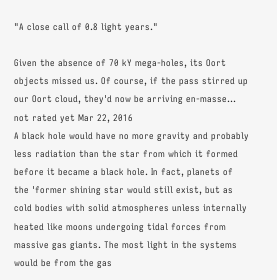"A close call of 0.8 light years."

Given the absence of 70 kY mega-holes, its Oort objects missed us. Of course, if the pass stirred up our Oort cloud, they'd now be arriving en-masse...
not rated yet Mar 22, 2016
A black hole would have no more gravity and probably less radiation than the star from which it formed before it became a black hole. In fact, planets of the 'former shining star would still exist, but as cold bodies with solid atmospheres unless internally heated like moons undergoing tidal forces from massive gas giants. The most light in the systems would be from the gas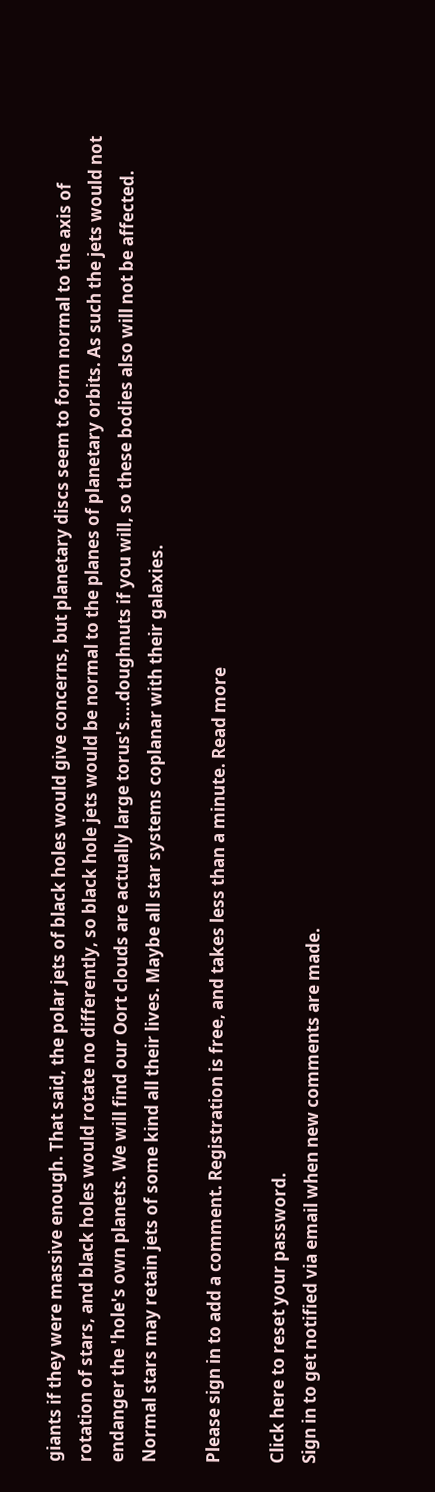giants if they were massive enough. That said, the polar jets of black holes would give concerns, but planetary discs seem to form normal to the axis of rotation of stars, and black holes would rotate no differently, so black hole jets would be normal to the planes of planetary orbits. As such the jets would not endanger the 'hole's own planets. We will find our Oort clouds are actually large torus's....doughnuts if you will, so these bodies also will not be affected. Normal stars may retain jets of some kind all their lives. Maybe all star systems coplanar with their galaxies.

Please sign in to add a comment. Registration is free, and takes less than a minute. Read more

Click here to reset your password.
Sign in to get notified via email when new comments are made.